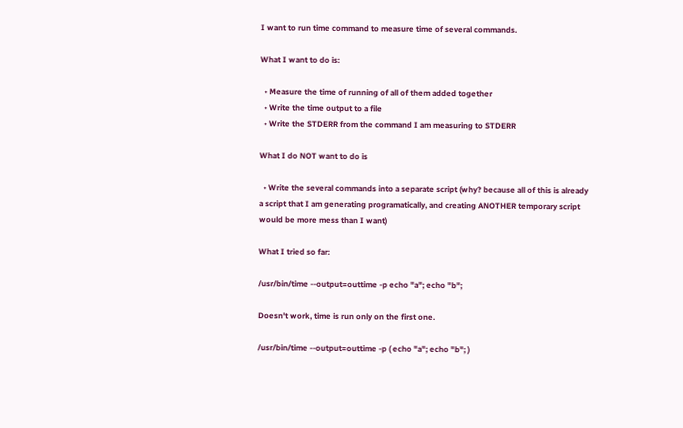I want to run time command to measure time of several commands.

What I want to do is:

  • Measure the time of running of all of them added together
  • Write the time output to a file
  • Write the STDERR from the command I am measuring to STDERR

What I do NOT want to do is

  • Write the several commands into a separate script (why? because all of this is already a script that I am generating programatically, and creating ANOTHER temporary script would be more mess than I want)

What I tried so far:

/usr/bin/time --output=outtime -p echo "a"; echo "b";

Doesn't work, time is run only on the first one.

/usr/bin/time --output=outtime -p ( echo "a"; echo "b"; )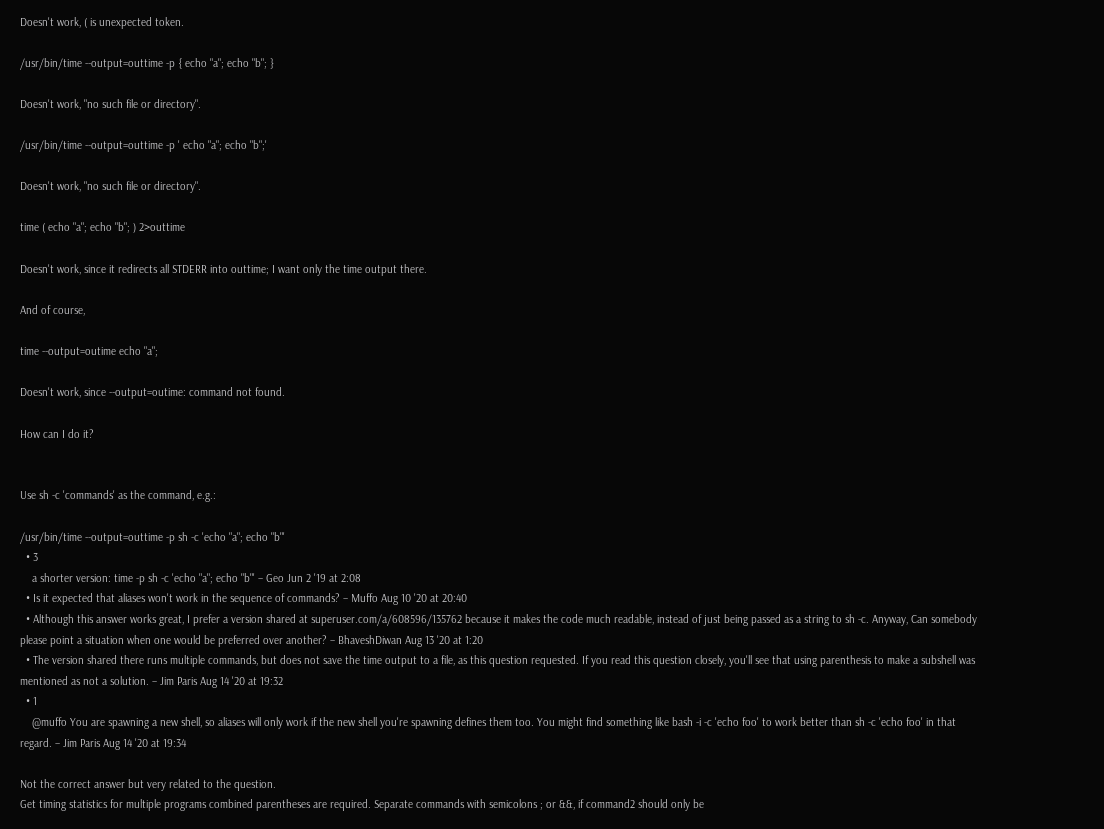Doesn't work, ( is unexpected token.

/usr/bin/time --output=outtime -p { echo "a"; echo "b"; }

Doesn't work, "no such file or directory".

/usr/bin/time --output=outtime -p ' echo "a"; echo "b";'

Doesn't work, "no such file or directory".

time ( echo "a"; echo "b"; ) 2>outtime

Doesn't work, since it redirects all STDERR into outtime; I want only the time output there.

And of course,

time --output=outime echo "a";

Doesn't work, since --output=outime: command not found.

How can I do it?


Use sh -c 'commands' as the command, e.g.:

/usr/bin/time --output=outtime -p sh -c 'echo "a"; echo "b"'
  • 3
    a shorter version: time -p sh -c 'echo "a"; echo "b"' – Geo Jun 2 '19 at 2:08
  • Is it expected that aliases won't work in the sequence of commands? – Muffo Aug 10 '20 at 20:40
  • Although this answer works great, I prefer a version shared at superuser.com/a/608596/135762 because it makes the code much readable, instead of just being passed as a string to sh -c. Anyway, Can somebody please point a situation when one would be preferred over another? – BhaveshDiwan Aug 13 '20 at 1:20
  • The version shared there runs multiple commands, but does not save the time output to a file, as this question requested. If you read this question closely, you'll see that using parenthesis to make a subshell was mentioned as not a solution. – Jim Paris Aug 14 '20 at 19:32
  • 1
    @muffo You are spawning a new shell, so aliases will only work if the new shell you're spawning defines them too. You might find something like bash -i -c 'echo foo' to work better than sh -c 'echo foo' in that regard. – Jim Paris Aug 14 '20 at 19:34

Not the correct answer but very related to the question.
Get timing statistics for multiple programs combined parentheses are required. Separate commands with semicolons ; or &&, if command2 should only be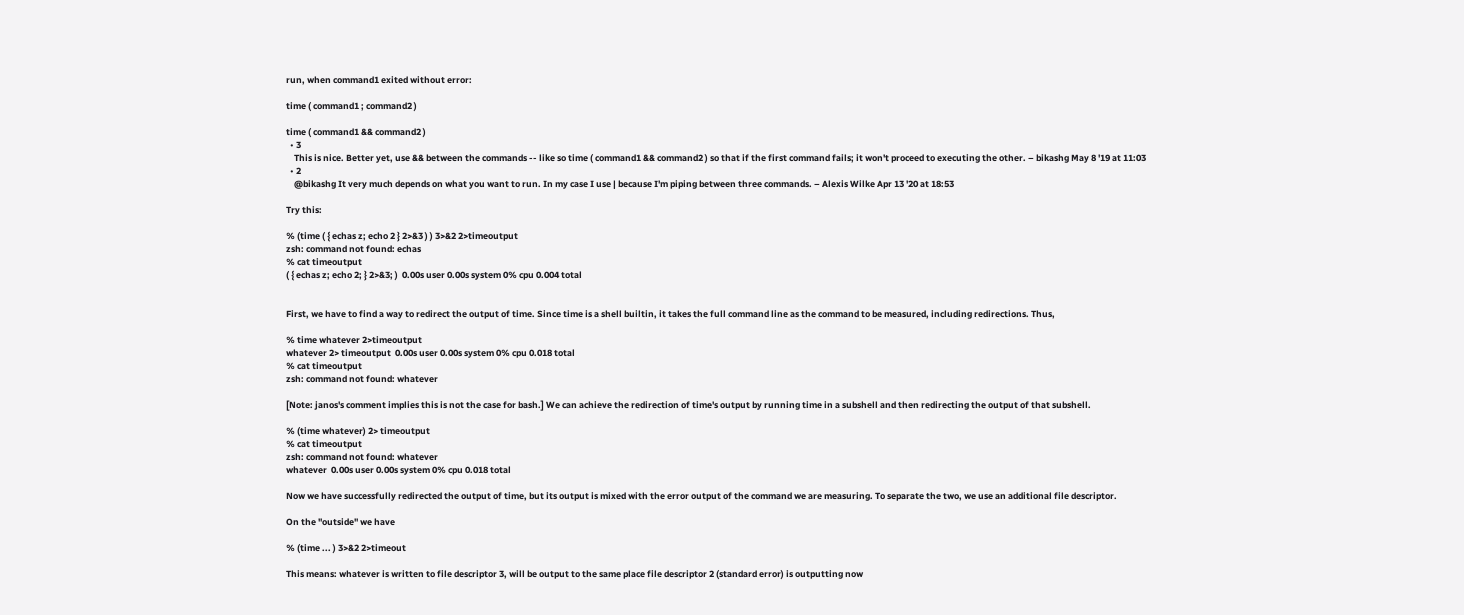run, when command1 exited without error:

time ( command1 ; command2 )

time ( command1 && command2 )
  • 3
    This is nice. Better yet, use && between the commands -- like so time ( command1 && command2 ) so that if the first command fails; it won't proceed to executing the other. – bikashg May 8 '19 at 11:03
  • 2
    @bikashg It very much depends on what you want to run. In my case I use | because I'm piping between three commands. – Alexis Wilke Apr 13 '20 at 18:53

Try this:

% (time ( { echas z; echo 2 } 2>&3 ) ) 3>&2 2>timeoutput
zsh: command not found: echas
% cat timeoutput
( { echas z; echo 2; } 2>&3; )  0.00s user 0.00s system 0% cpu 0.004 total


First, we have to find a way to redirect the output of time. Since time is a shell builtin, it takes the full command line as the command to be measured, including redirections. Thus,

% time whatever 2>timeoutput
whatever 2> timeoutput  0.00s user 0.00s system 0% cpu 0.018 total
% cat timeoutput
zsh: command not found: whatever

[Note: janos's comment implies this is not the case for bash.] We can achieve the redirection of time's output by running time in a subshell and then redirecting the output of that subshell.

% (time whatever) 2> timeoutput
% cat timeoutput
zsh: command not found: whatever
whatever  0.00s user 0.00s system 0% cpu 0.018 total

Now we have successfully redirected the output of time, but its output is mixed with the error output of the command we are measuring. To separate the two, we use an additional file descriptor.

On the "outside" we have

% (time ... ) 3>&2 2>timeout

This means: whatever is written to file descriptor 3, will be output to the same place file descriptor 2 (standard error) is outputting now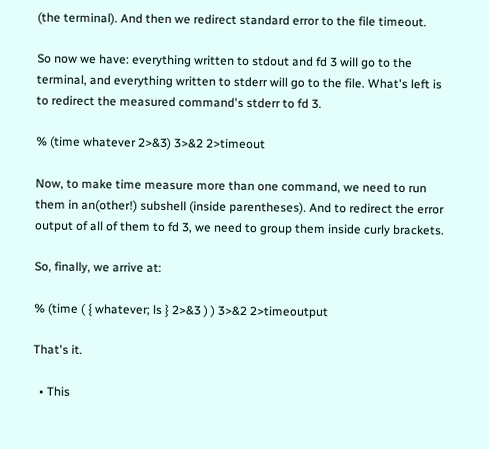(the terminal). And then we redirect standard error to the file timeout.

So now we have: everything written to stdout and fd 3 will go to the terminal, and everything written to stderr will go to the file. What's left is to redirect the measured command's stderr to fd 3.

% (time whatever 2>&3) 3>&2 2>timeout

Now, to make time measure more than one command, we need to run them in an(other!) subshell (inside parentheses). And to redirect the error output of all of them to fd 3, we need to group them inside curly brackets.

So, finally, we arrive at:

% (time ( { whatever; ls } 2>&3 ) ) 3>&2 2>timeoutput

That's it.

  • This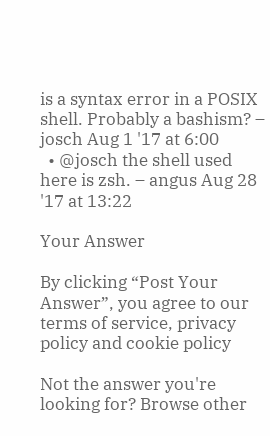is a syntax error in a POSIX shell. Probably a bashism? – josch Aug 1 '17 at 6:00
  • @josch the shell used here is zsh. – angus Aug 28 '17 at 13:22

Your Answer

By clicking “Post Your Answer”, you agree to our terms of service, privacy policy and cookie policy

Not the answer you're looking for? Browse other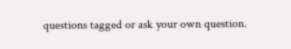questions tagged or ask your own question.